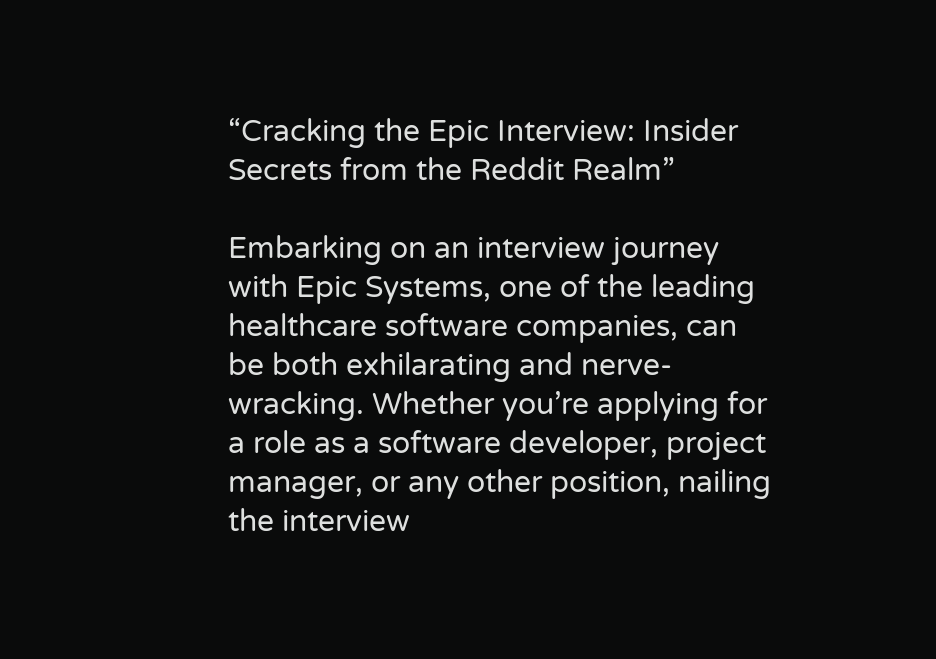“Cracking the Epic Interview: Insider Secrets from the Reddit Realm”

Embarking on an interview journey with Epic Systems, one of the leading healthcare software companies, can be both exhilarating and nerve-wracking. Whether you’re applying for a role as a software developer, project manager, or any other position, nailing the interview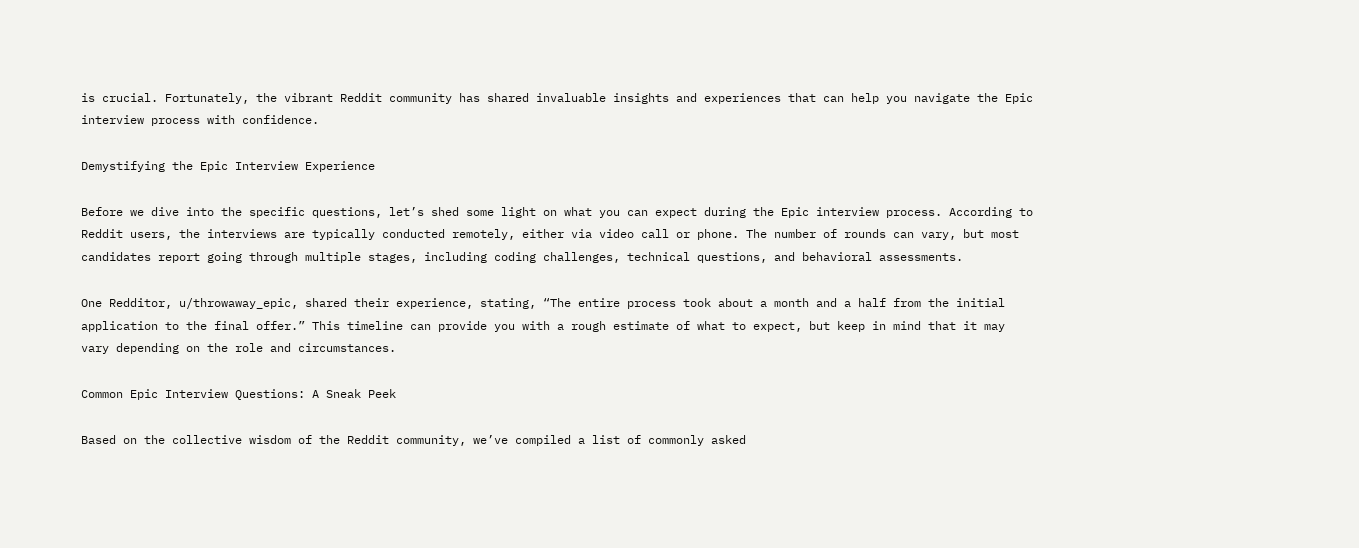is crucial. Fortunately, the vibrant Reddit community has shared invaluable insights and experiences that can help you navigate the Epic interview process with confidence.

Demystifying the Epic Interview Experience

Before we dive into the specific questions, let’s shed some light on what you can expect during the Epic interview process. According to Reddit users, the interviews are typically conducted remotely, either via video call or phone. The number of rounds can vary, but most candidates report going through multiple stages, including coding challenges, technical questions, and behavioral assessments.

One Redditor, u/throwaway_epic, shared their experience, stating, “The entire process took about a month and a half from the initial application to the final offer.” This timeline can provide you with a rough estimate of what to expect, but keep in mind that it may vary depending on the role and circumstances.

Common Epic Interview Questions: A Sneak Peek

Based on the collective wisdom of the Reddit community, we’ve compiled a list of commonly asked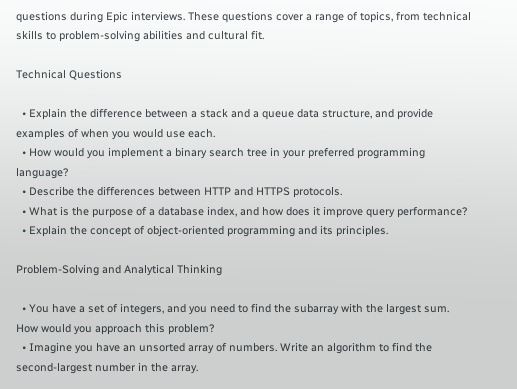questions during Epic interviews. These questions cover a range of topics, from technical skills to problem-solving abilities and cultural fit.

Technical Questions

  • Explain the difference between a stack and a queue data structure, and provide examples of when you would use each.
  • How would you implement a binary search tree in your preferred programming language?
  • Describe the differences between HTTP and HTTPS protocols.
  • What is the purpose of a database index, and how does it improve query performance?
  • Explain the concept of object-oriented programming and its principles.

Problem-Solving and Analytical Thinking

  • You have a set of integers, and you need to find the subarray with the largest sum. How would you approach this problem?
  • Imagine you have an unsorted array of numbers. Write an algorithm to find the second-largest number in the array.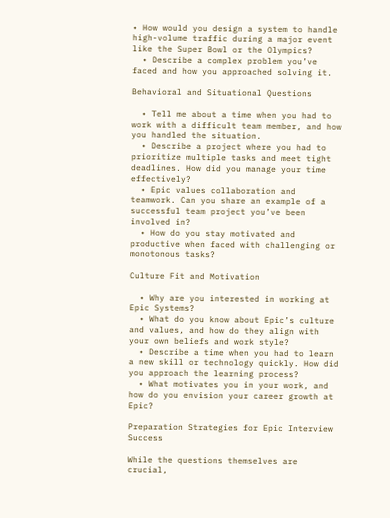• How would you design a system to handle high-volume traffic during a major event like the Super Bowl or the Olympics?
  • Describe a complex problem you’ve faced and how you approached solving it.

Behavioral and Situational Questions

  • Tell me about a time when you had to work with a difficult team member, and how you handled the situation.
  • Describe a project where you had to prioritize multiple tasks and meet tight deadlines. How did you manage your time effectively?
  • Epic values collaboration and teamwork. Can you share an example of a successful team project you’ve been involved in?
  • How do you stay motivated and productive when faced with challenging or monotonous tasks?

Culture Fit and Motivation

  • Why are you interested in working at Epic Systems?
  • What do you know about Epic’s culture and values, and how do they align with your own beliefs and work style?
  • Describe a time when you had to learn a new skill or technology quickly. How did you approach the learning process?
  • What motivates you in your work, and how do you envision your career growth at Epic?

Preparation Strategies for Epic Interview Success

While the questions themselves are crucial,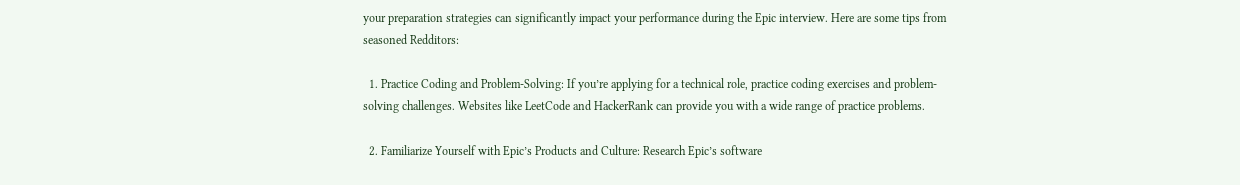your preparation strategies can significantly impact your performance during the Epic interview. Here are some tips from seasoned Redditors:

  1. Practice Coding and Problem-Solving: If you’re applying for a technical role, practice coding exercises and problem-solving challenges. Websites like LeetCode and HackerRank can provide you with a wide range of practice problems.

  2. Familiarize Yourself with Epic’s Products and Culture: Research Epic’s software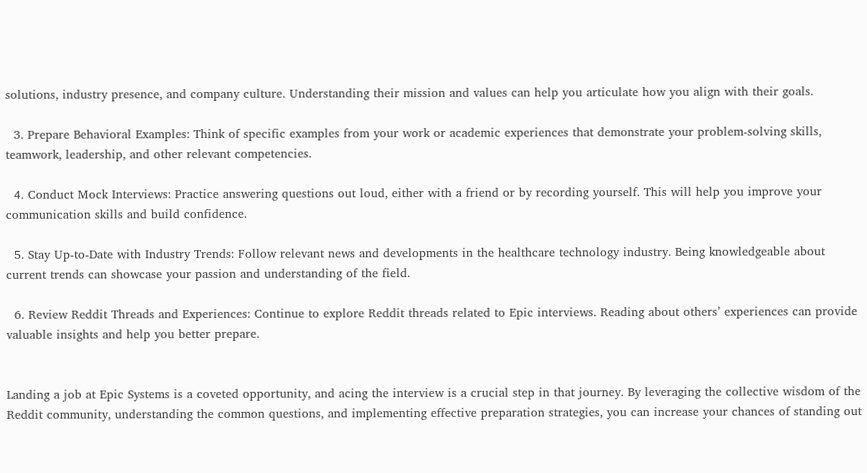solutions, industry presence, and company culture. Understanding their mission and values can help you articulate how you align with their goals.

  3. Prepare Behavioral Examples: Think of specific examples from your work or academic experiences that demonstrate your problem-solving skills, teamwork, leadership, and other relevant competencies.

  4. Conduct Mock Interviews: Practice answering questions out loud, either with a friend or by recording yourself. This will help you improve your communication skills and build confidence.

  5. Stay Up-to-Date with Industry Trends: Follow relevant news and developments in the healthcare technology industry. Being knowledgeable about current trends can showcase your passion and understanding of the field.

  6. Review Reddit Threads and Experiences: Continue to explore Reddit threads related to Epic interviews. Reading about others’ experiences can provide valuable insights and help you better prepare.


Landing a job at Epic Systems is a coveted opportunity, and acing the interview is a crucial step in that journey. By leveraging the collective wisdom of the Reddit community, understanding the common questions, and implementing effective preparation strategies, you can increase your chances of standing out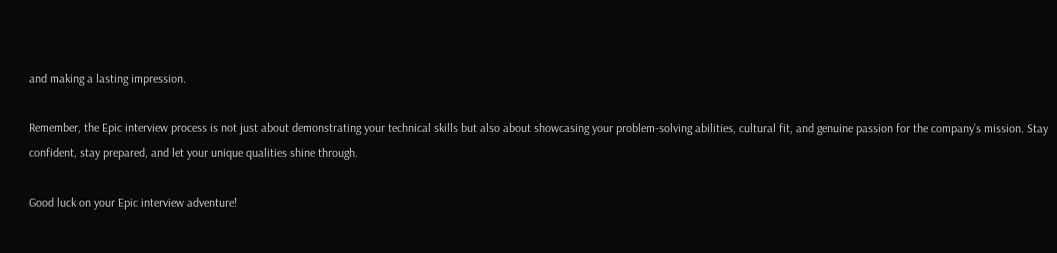and making a lasting impression.

Remember, the Epic interview process is not just about demonstrating your technical skills but also about showcasing your problem-solving abilities, cultural fit, and genuine passion for the company’s mission. Stay confident, stay prepared, and let your unique qualities shine through.

Good luck on your Epic interview adventure!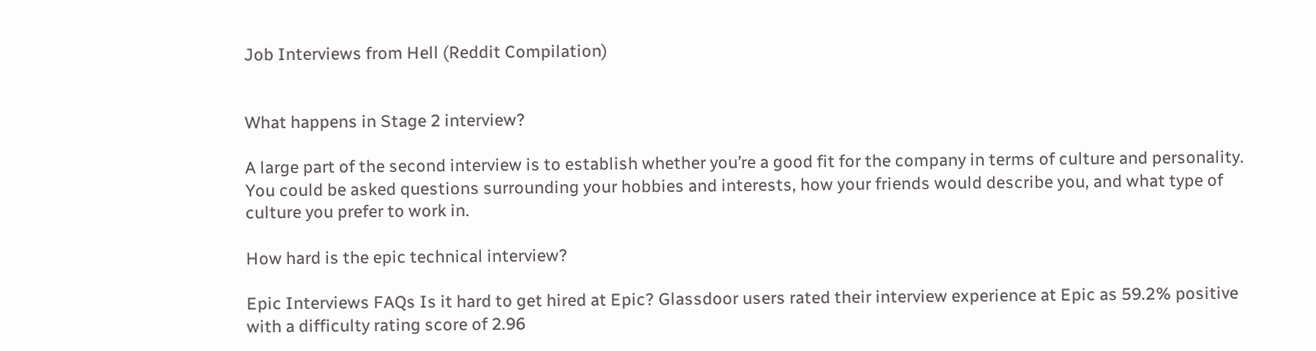Job Interviews from Hell (Reddit Compilation)


What happens in Stage 2 interview?

A large part of the second interview is to establish whether you’re a good fit for the company in terms of culture and personality. You could be asked questions surrounding your hobbies and interests, how your friends would describe you, and what type of culture you prefer to work in.

How hard is the epic technical interview?

Epic Interviews FAQs Is it hard to get hired at Epic? Glassdoor users rated their interview experience at Epic as 59.2% positive with a difficulty rating score of 2.96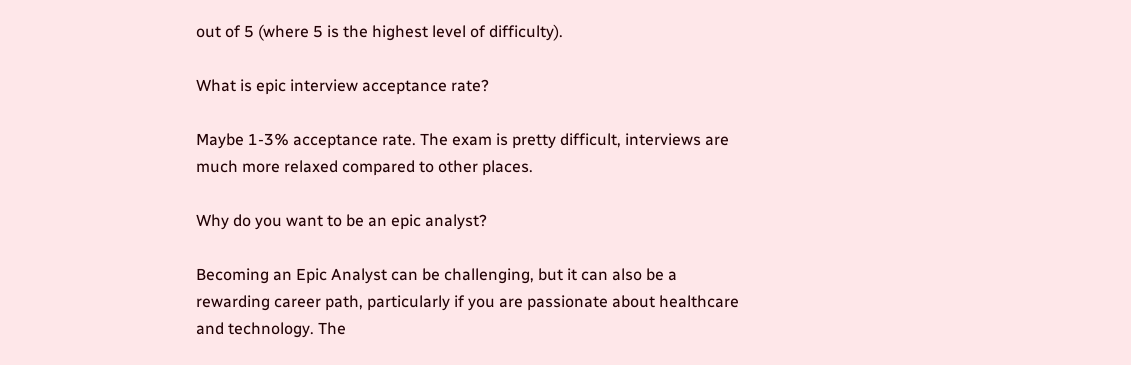out of 5 (where 5 is the highest level of difficulty).

What is epic interview acceptance rate?

Maybe 1-3% acceptance rate. The exam is pretty difficult, interviews are much more relaxed compared to other places.

Why do you want to be an epic analyst?

Becoming an Epic Analyst can be challenging, but it can also be a rewarding career path, particularly if you are passionate about healthcare and technology. The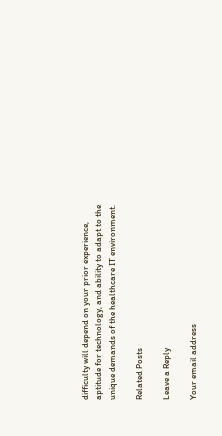difficulty will depend on your prior experience, aptitude for technology, and ability to adapt to the unique demands of the healthcare IT environment.

Related Posts

Leave a Reply

Your email address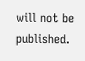will not be published.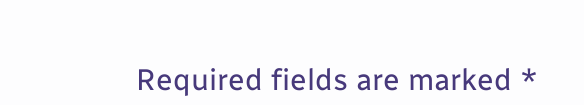Required fields are marked *